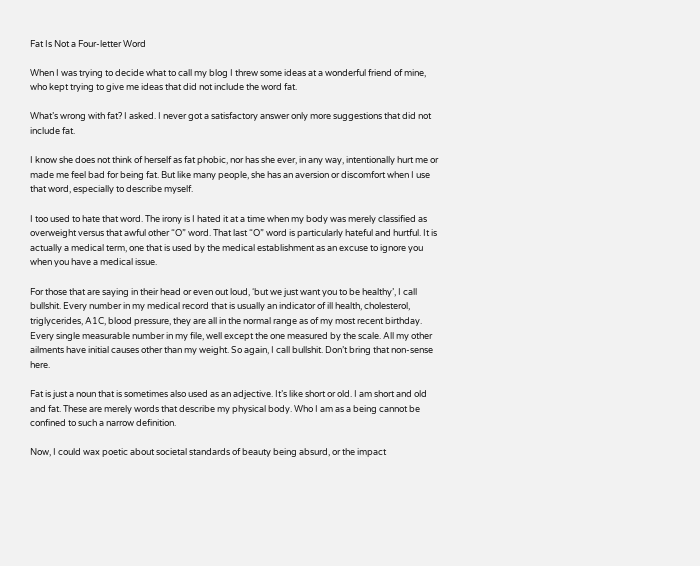Fat Is Not a Four-letter Word

When I was trying to decide what to call my blog I threw some ideas at a wonderful friend of mine, who kept trying to give me ideas that did not include the word fat.

What’s wrong with fat? I asked. I never got a satisfactory answer only more suggestions that did not include fat.

I know she does not think of herself as fat phobic, nor has she ever, in any way, intentionally hurt me or made me feel bad for being fat. But like many people, she has an aversion or discomfort when I use that word, especially to describe myself.

I too used to hate that word. The irony is I hated it at a time when my body was merely classified as overweight versus that awful other “O” word. That last “O” word is particularly hateful and hurtful. It is actually a medical term, one that is used by the medical establishment as an excuse to ignore you when you have a medical issue.

For those that are saying in their head or even out loud, ‘but we just want you to be healthy’, I call bullshit. Every number in my medical record that is usually an indicator of ill health, cholesterol, triglycerides, A1C, blood pressure, they are all in the normal range as of my most recent birthday. Every single measurable number in my file, well except the one measured by the scale. All my other ailments have initial causes other than my weight. So again, I call bullshit. Don’t bring that non-sense here.

Fat is just a noun that is sometimes also used as an adjective. It’s like short or old. I am short and old and fat. These are merely words that describe my physical body. Who I am as a being cannot be confined to such a narrow definition.

Now, I could wax poetic about societal standards of beauty being absurd, or the impact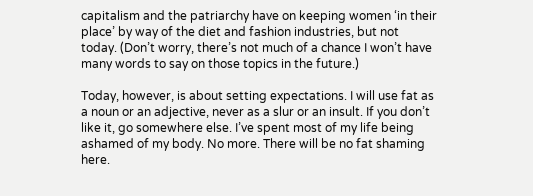capitalism and the patriarchy have on keeping women ‘in their place’ by way of the diet and fashion industries, but not today. (Don’t worry, there’s not much of a chance I won’t have many words to say on those topics in the future.)

Today, however, is about setting expectations. I will use fat as a noun or an adjective, never as a slur or an insult. If you don’t like it, go somewhere else. I’ve spent most of my life being ashamed of my body. No more. There will be no fat shaming here.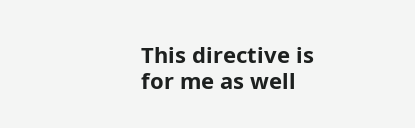This directive is for me as well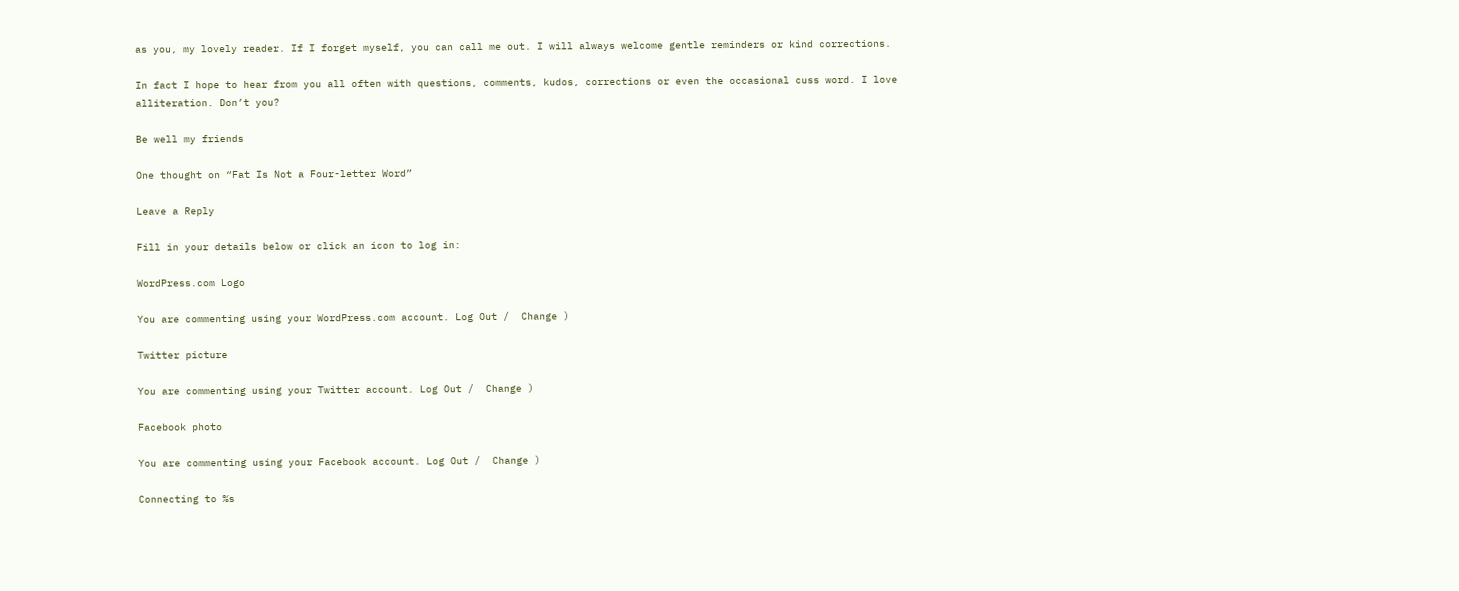as you, my lovely reader. If I forget myself, you can call me out. I will always welcome gentle reminders or kind corrections.

In fact I hope to hear from you all often with questions, comments, kudos, corrections or even the occasional cuss word. I love alliteration. Don’t you?

Be well my friends

One thought on “Fat Is Not a Four-letter Word”

Leave a Reply

Fill in your details below or click an icon to log in:

WordPress.com Logo

You are commenting using your WordPress.com account. Log Out /  Change )

Twitter picture

You are commenting using your Twitter account. Log Out /  Change )

Facebook photo

You are commenting using your Facebook account. Log Out /  Change )

Connecting to %s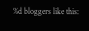%d bloggers like this: